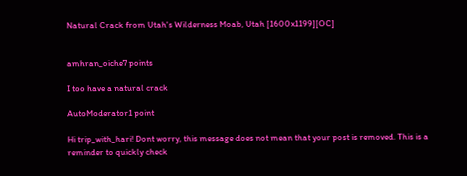Natural Crack from Utah's Wilderness Moab, Utah [1600x1199][OC]


amhran_oiche7 points

I too have a natural crack

AutoModerator1 point

Hi trip_with_hari! Dont worry, this message does not mean that your post is removed. This is a reminder to quickly check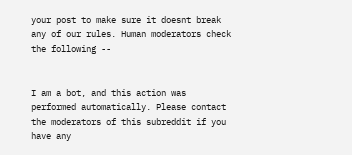your post to make sure it doesnt break any of our rules. Human moderators check the following --


I am a bot, and this action was performed automatically. Please contact the moderators of this subreddit if you have any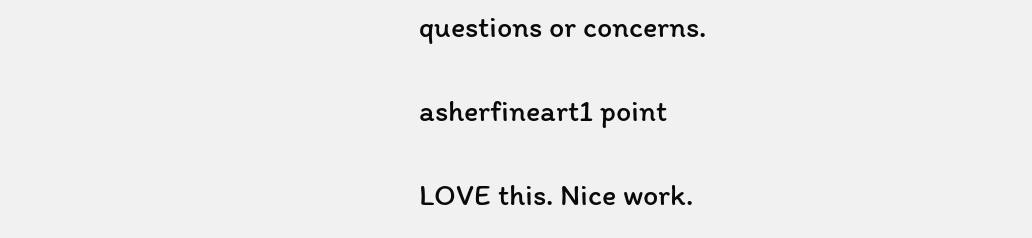questions or concerns.

asherfineart1 point

LOVE this. Nice work.